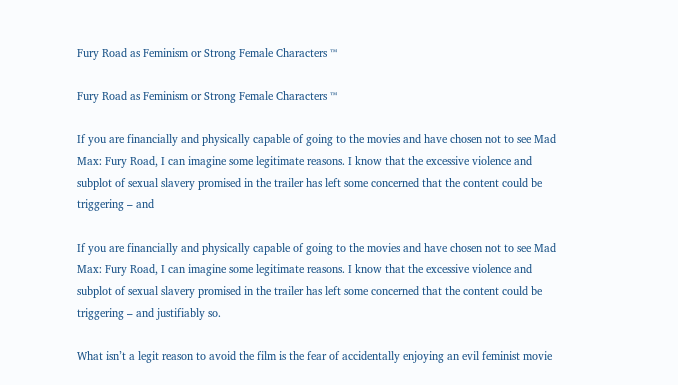Fury Road as Feminism or Strong Female Characters ™

Fury Road as Feminism or Strong Female Characters ™

If you are financially and physically capable of going to the movies and have chosen not to see Mad Max: Fury Road, I can imagine some legitimate reasons. I know that the excessive violence and subplot of sexual slavery promised in the trailer has left some concerned that the content could be triggering – and

If you are financially and physically capable of going to the movies and have chosen not to see Mad Max: Fury Road, I can imagine some legitimate reasons. I know that the excessive violence and subplot of sexual slavery promised in the trailer has left some concerned that the content could be triggering – and justifiably so.

What isn’t a legit reason to avoid the film is the fear of accidentally enjoying an evil feminist movie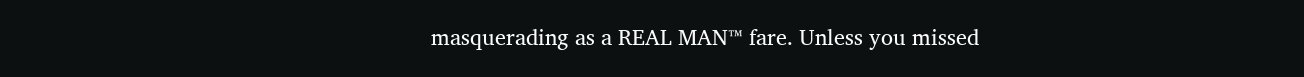masquerading as a REAL MAN™ fare. Unless you missed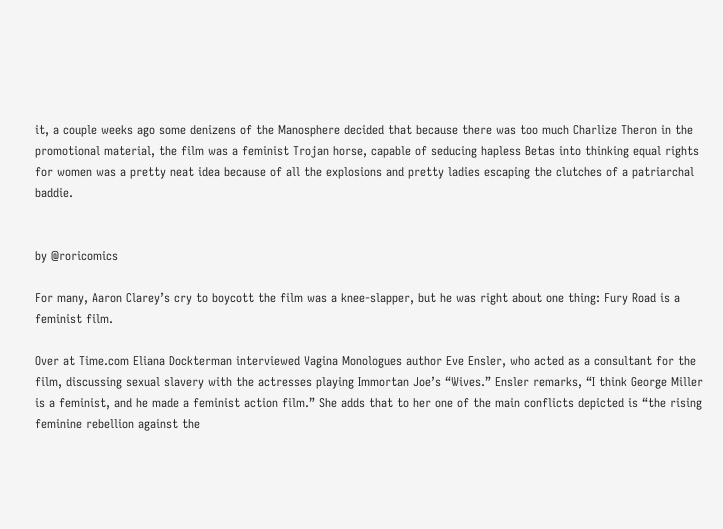it, a couple weeks ago some denizens of the Manosphere decided that because there was too much Charlize Theron in the promotional material, the film was a feminist Trojan horse, capable of seducing hapless Betas into thinking equal rights for women was a pretty neat idea because of all the explosions and pretty ladies escaping the clutches of a patriarchal baddie.


by @roricomics

For many, Aaron Clarey’s cry to boycott the film was a knee-slapper, but he was right about one thing: Fury Road is a feminist film.

Over at Time.com Eliana Dockterman interviewed Vagina Monologues author Eve Ensler, who acted as a consultant for the film, discussing sexual slavery with the actresses playing Immortan Joe’s “Wives.” Ensler remarks, “I think George Miller is a feminist, and he made a feminist action film.” She adds that to her one of the main conflicts depicted is “the rising feminine rebellion against the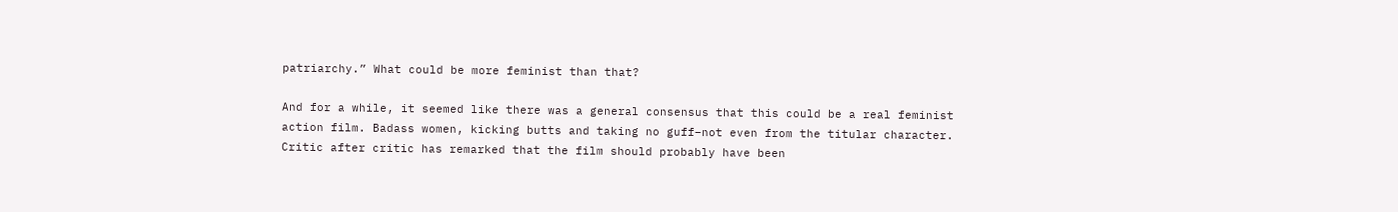patriarchy.” What could be more feminist than that?

And for a while, it seemed like there was a general consensus that this could be a real feminist action film. Badass women, kicking butts and taking no guff–not even from the titular character. Critic after critic has remarked that the film should probably have been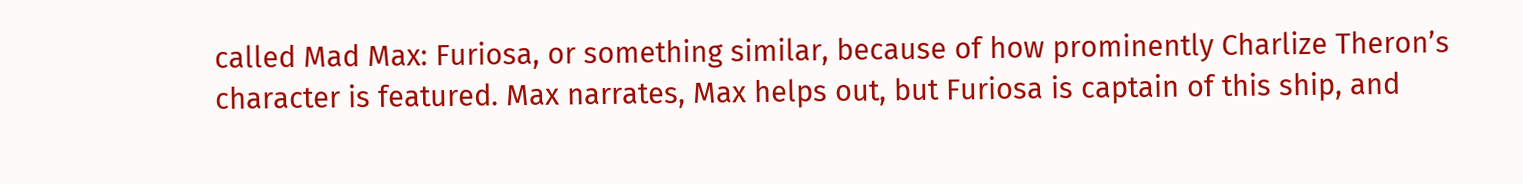called Mad Max: Furiosa, or something similar, because of how prominently Charlize Theron’s character is featured. Max narrates, Max helps out, but Furiosa is captain of this ship, and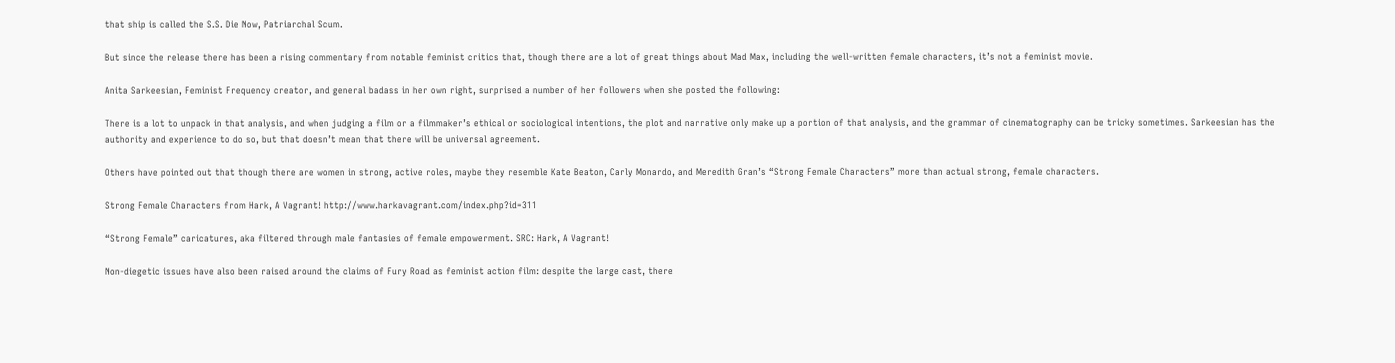that ship is called the S.S. Die Now, Patriarchal Scum.

But since the release there has been a rising commentary from notable feminist critics that, though there are a lot of great things about Mad Max, including the well-written female characters, it’s not a feminist movie.

Anita Sarkeesian, Feminist Frequency creator, and general badass in her own right, surprised a number of her followers when she posted the following:

There is a lot to unpack in that analysis, and when judging a film or a filmmaker’s ethical or sociological intentions, the plot and narrative only make up a portion of that analysis, and the grammar of cinematography can be tricky sometimes. Sarkeesian has the authority and experience to do so, but that doesn’t mean that there will be universal agreement.

Others have pointed out that though there are women in strong, active roles, maybe they resemble Kate Beaton, Carly Monardo, and Meredith Gran’s “Strong Female Characters” more than actual strong, female characters.

Strong Female Characters from Hark, A Vagrant! http://www.harkavagrant.com/index.php?id=311

“Strong Female” caricatures, aka filtered through male fantasies of female empowerment. SRC: Hark, A Vagrant!

Non-diegetic issues have also been raised around the claims of Fury Road as feminist action film: despite the large cast, there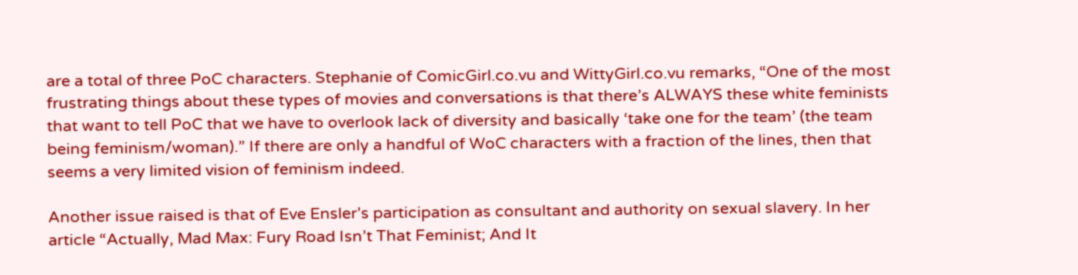are a total of three PoC characters. Stephanie of ComicGirl.co.vu and WittyGirl.co.vu remarks, “One of the most frustrating things about these types of movies and conversations is that there’s ALWAYS these white feminists that want to tell PoC that we have to overlook lack of diversity and basically ‘take one for the team’ (the team being feminism/woman).” If there are only a handful of WoC characters with a fraction of the lines, then that seems a very limited vision of feminism indeed.

Another issue raised is that of Eve Ensler’s participation as consultant and authority on sexual slavery. In her article “Actually, Mad Max: Fury Road Isn’t That Feminist; And It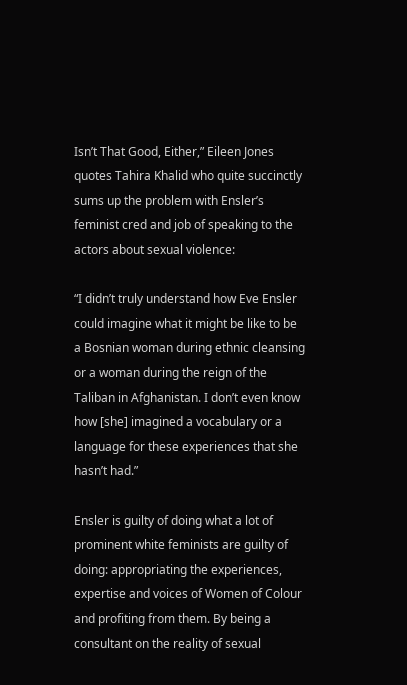Isn’t That Good, Either,” Eileen Jones quotes Tahira Khalid who quite succinctly sums up the problem with Ensler’s feminist cred and job of speaking to the actors about sexual violence:

“I didn’t truly understand how Eve Ensler could imagine what it might be like to be a Bosnian woman during ethnic cleansing or a woman during the reign of the Taliban in Afghanistan. I don’t even know how [she] imagined a vocabulary or a language for these experiences that she hasn’t had.”

Ensler is guilty of doing what a lot of prominent white feminists are guilty of doing: appropriating the experiences, expertise and voices of Women of Colour and profiting from them. By being a consultant on the reality of sexual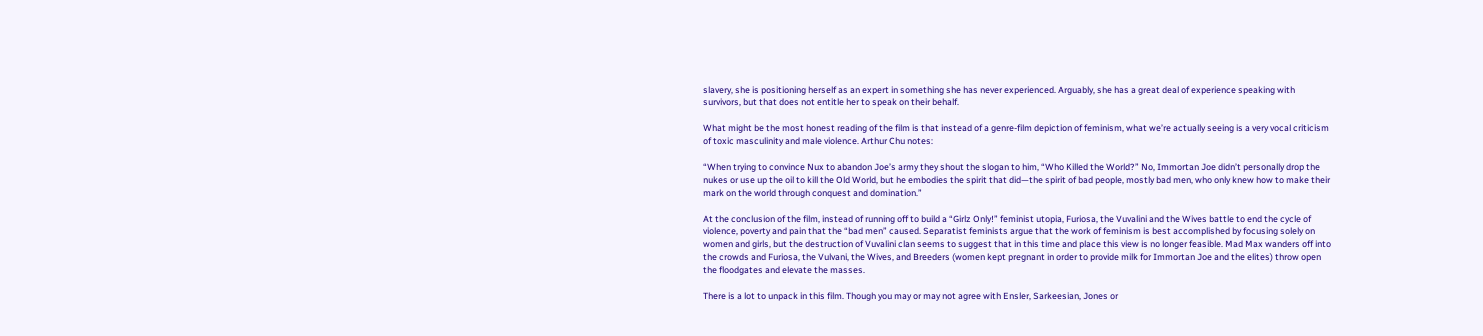slavery, she is positioning herself as an expert in something she has never experienced. Arguably, she has a great deal of experience speaking with survivors, but that does not entitle her to speak on their behalf.

What might be the most honest reading of the film is that instead of a genre-film depiction of feminism, what we’re actually seeing is a very vocal criticism of toxic masculinity and male violence. Arthur Chu notes:

“When trying to convince Nux to abandon Joe’s army they shout the slogan to him, “Who Killed the World?” No, Immortan Joe didn’t personally drop the nukes or use up the oil to kill the Old World, but he embodies the spirit that did—the spirit of bad people, mostly bad men, who only knew how to make their mark on the world through conquest and domination.”

At the conclusion of the film, instead of running off to build a “Girlz Only!” feminist utopia, Furiosa, the Vuvalini and the Wives battle to end the cycle of violence, poverty and pain that the “bad men” caused. Separatist feminists argue that the work of feminism is best accomplished by focusing solely on women and girls, but the destruction of Vuvalini clan seems to suggest that in this time and place this view is no longer feasible. Mad Max wanders off into the crowds and Furiosa, the Vulvani, the Wives, and Breeders (women kept pregnant in order to provide milk for Immortan Joe and the elites) throw open the floodgates and elevate the masses.

There is a lot to unpack in this film. Though you may or may not agree with Ensler, Sarkeesian, Jones or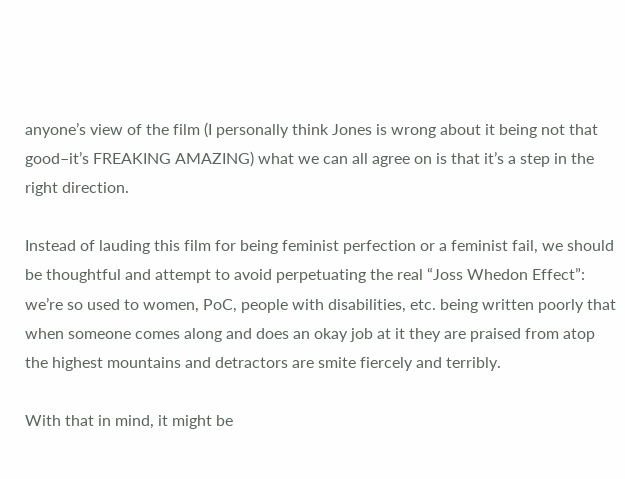anyone’s view of the film (I personally think Jones is wrong about it being not that good–it’s FREAKING AMAZING) what we can all agree on is that it’s a step in the right direction.

Instead of lauding this film for being feminist perfection or a feminist fail, we should be thoughtful and attempt to avoid perpetuating the real “Joss Whedon Effect”: we’re so used to women, PoC, people with disabilities, etc. being written poorly that when someone comes along and does an okay job at it they are praised from atop the highest mountains and detractors are smite fiercely and terribly.

With that in mind, it might be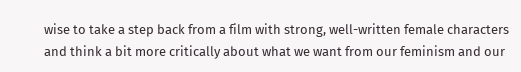wise to take a step back from a film with strong, well-written female characters and think a bit more critically about what we want from our feminism and our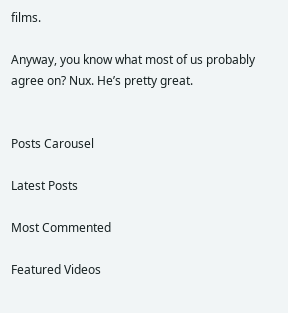films.

Anyway, you know what most of us probably agree on? Nux. He’s pretty great.


Posts Carousel

Latest Posts

Most Commented

Featured Videos